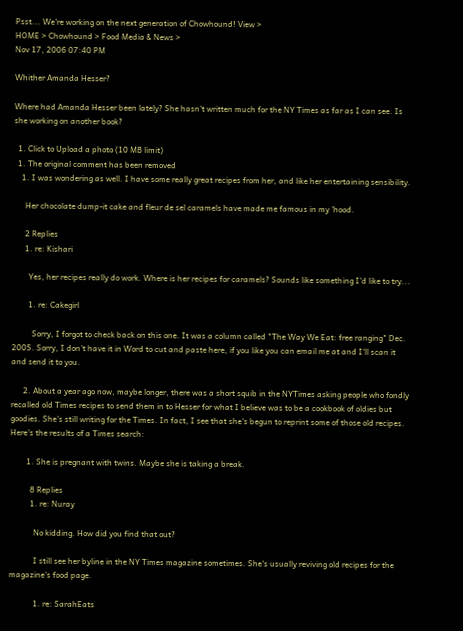Psst... We're working on the next generation of Chowhound! View >
HOME > Chowhound > Food Media & News >
Nov 17, 2006 07:40 PM

Whither Amanda Hesser?

Where had Amanda Hesser been lately? She hasn't written much for the NY Times as far as I can see. Is she working on another book?

  1. Click to Upload a photo (10 MB limit)
  1. The original comment has been removed
    1. I was wondering as well. I have some really great recipes from her, and like her entertaining sensibility.

      Her chocolate dump-it cake and fleur de sel caramels have made me famous in my 'hood.

      2 Replies
      1. re: Kishari

        Yes, her recipes really do work. Where is her recipes for caramels? Sounds like something I'd like to try...

        1. re: Cakegirl

          Sorry, I forgot to check back on this one. It was a column called "The Way We Eat: free ranging" Dec. 2005. Sorry, I don't have it in Word to cut and paste here, if you like you can email me at and I'll scan it and send it to you.

      2. About a year ago now, maybe longer, there was a short squib in the NYTimes asking people who fondly recalled old Times recipes to send them in to Hesser for what I believe was to be a cookbook of oldies but goodies. She's still writing for the Times. In fact, I see that she's begun to reprint some of those old recipes. Here's the results of a Times search:

        1. She is pregnant with twins. Maybe she is taking a break.

          8 Replies
          1. re: Nuray

            No kidding. How did you find that out?

            I still see her byline in the NY Times magazine sometimes. She's usually reviving old recipes for the magazine's food page.

            1. re: SarahEats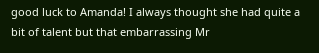good luck to Amanda! I always thought she had quite a bit of talent but that embarrassing Mr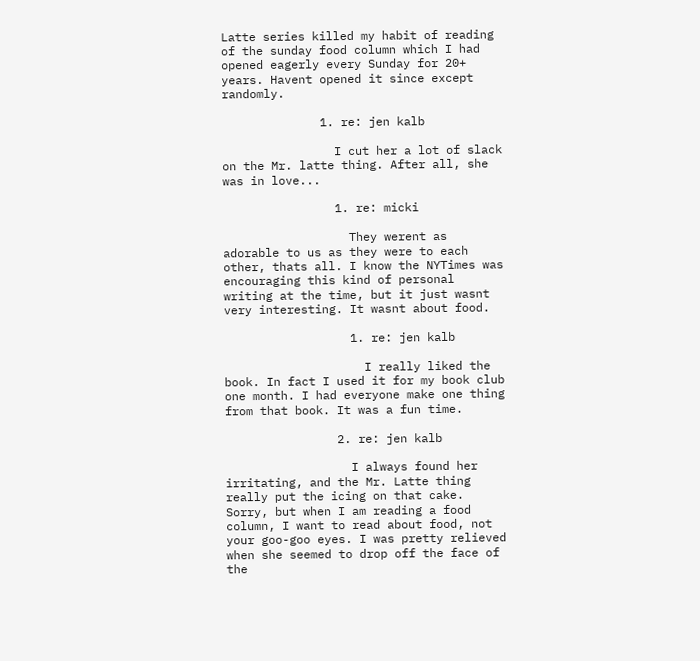Latte series killed my habit of reading of the sunday food column which I had opened eagerly every Sunday for 20+ years. Havent opened it since except randomly.

              1. re: jen kalb

                I cut her a lot of slack on the Mr. latte thing. After all, she was in love...

                1. re: micki

                  They werent as adorable to us as they were to each other, thats all. I know the NYTimes was encouraging this kind of personal writing at the time, but it just wasnt very interesting. It wasnt about food.

                  1. re: jen kalb

                    I really liked the book. In fact I used it for my book club one month. I had everyone make one thing from that book. It was a fun time.

                2. re: jen kalb

                  I always found her irritating, and the Mr. Latte thing really put the icing on that cake. Sorry, but when I am reading a food column, I want to read about food, not your goo-goo eyes. I was pretty relieved when she seemed to drop off the face of the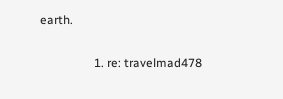earth.

                  1. re: travelmad478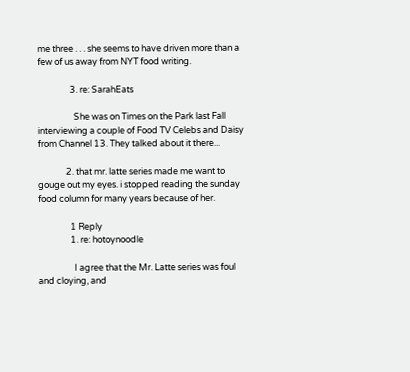me three . . . she seems to have driven more than a few of us away from NYT food writing.

                3. re: SarahEats

                  She was on Times on the Park last Fall interviewing a couple of Food TV Celebs and Daisy from Channel 13. They talked about it there...

              2. that mr. latte series made me want to gouge out my eyes. i stopped reading the sunday food column for many years because of her.

                1 Reply
                1. re: hotoynoodle

                  I agree that the Mr. Latte series was foul and cloying, and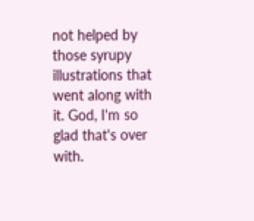not helped by those syrupy illustrations that went along with it. God, I'm so glad that's over with.